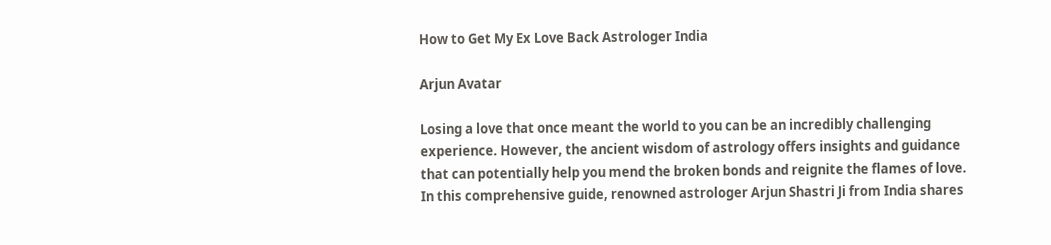How to Get My Ex Love Back Astrologer India

Arjun Avatar

Losing a love that once meant the world to you can be an incredibly challenging experience. However, the ancient wisdom of astrology offers insights and guidance that can potentially help you mend the broken bonds and reignite the flames of love. In this comprehensive guide, renowned astrologer Arjun Shastri Ji from India shares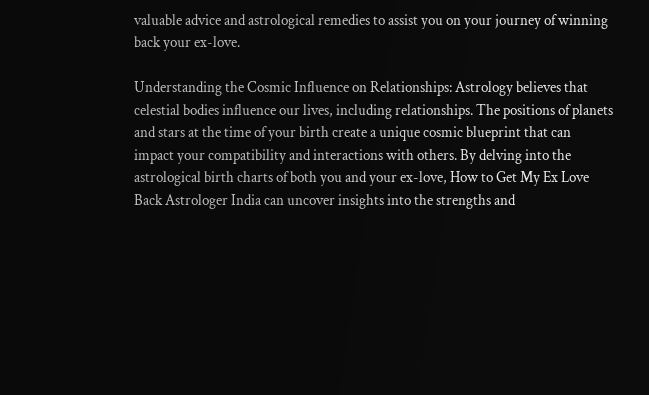valuable advice and astrological remedies to assist you on your journey of winning back your ex-love.

Understanding the Cosmic Influence on Relationships: Astrology believes that celestial bodies influence our lives, including relationships. The positions of planets and stars at the time of your birth create a unique cosmic blueprint that can impact your compatibility and interactions with others. By delving into the astrological birth charts of both you and your ex-love, How to Get My Ex Love Back Astrologer India can uncover insights into the strengths and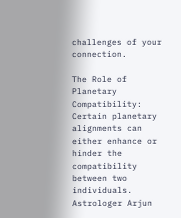challenges of your connection.

The Role of Planetary Compatibility: Certain planetary alignments can either enhance or hinder the compatibility between two individuals. Astrologer Arjun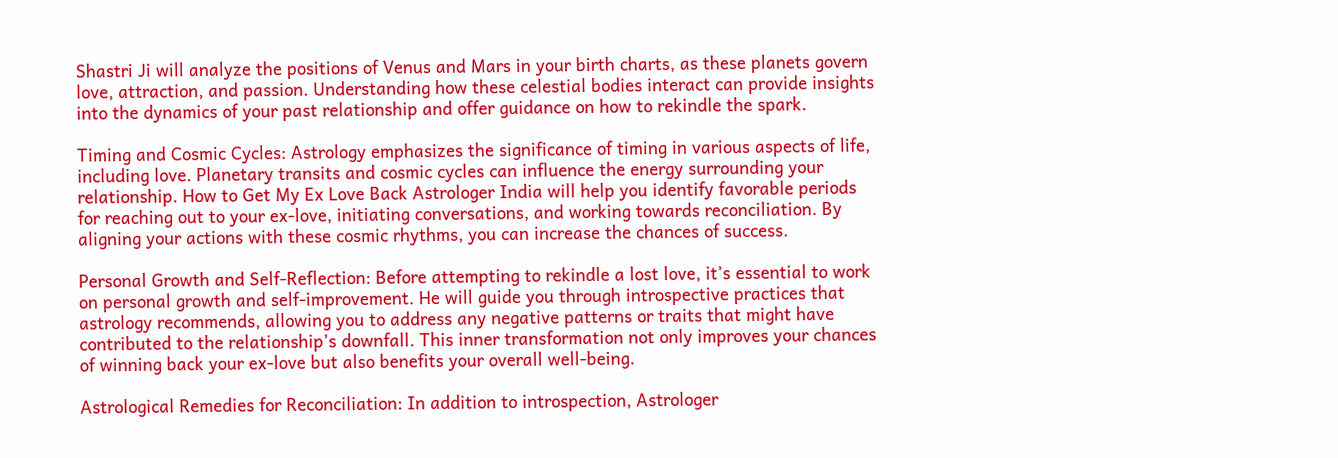Shastri Ji will analyze the positions of Venus and Mars in your birth charts, as these planets govern love, attraction, and passion. Understanding how these celestial bodies interact can provide insights into the dynamics of your past relationship and offer guidance on how to rekindle the spark.

Timing and Cosmic Cycles: Astrology emphasizes the significance of timing in various aspects of life, including love. Planetary transits and cosmic cycles can influence the energy surrounding your relationship. How to Get My Ex Love Back Astrologer India will help you identify favorable periods for reaching out to your ex-love, initiating conversations, and working towards reconciliation. By aligning your actions with these cosmic rhythms, you can increase the chances of success.

Personal Growth and Self-Reflection: Before attempting to rekindle a lost love, it’s essential to work on personal growth and self-improvement. He will guide you through introspective practices that astrology recommends, allowing you to address any negative patterns or traits that might have contributed to the relationship’s downfall. This inner transformation not only improves your chances of winning back your ex-love but also benefits your overall well-being.

Astrological Remedies for Reconciliation: In addition to introspection, Astrologer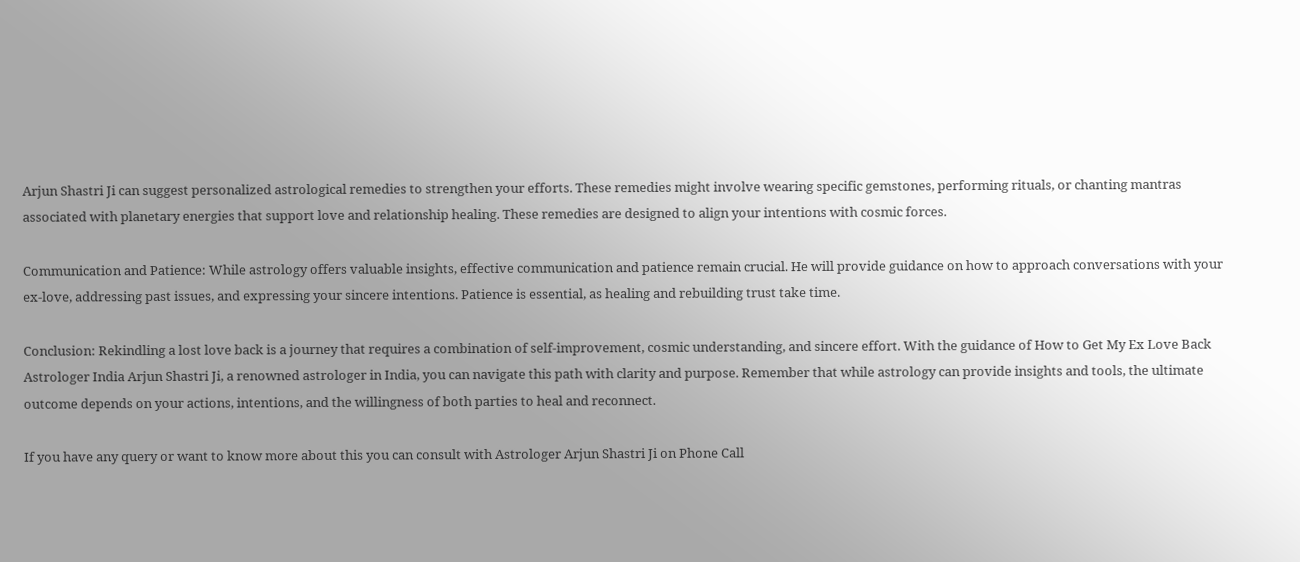Arjun Shastri Ji can suggest personalized astrological remedies to strengthen your efforts. These remedies might involve wearing specific gemstones, performing rituals, or chanting mantras associated with planetary energies that support love and relationship healing. These remedies are designed to align your intentions with cosmic forces.

Communication and Patience: While astrology offers valuable insights, effective communication and patience remain crucial. He will provide guidance on how to approach conversations with your ex-love, addressing past issues, and expressing your sincere intentions. Patience is essential, as healing and rebuilding trust take time.

Conclusion: Rekindling a lost love back is a journey that requires a combination of self-improvement, cosmic understanding, and sincere effort. With the guidance of How to Get My Ex Love Back Astrologer India Arjun Shastri Ji, a renowned astrologer in India, you can navigate this path with clarity and purpose. Remember that while astrology can provide insights and tools, the ultimate outcome depends on your actions, intentions, and the willingness of both parties to heal and reconnect.

If you have any query or want to know more about this you can consult with Astrologer Arjun Shastri Ji on Phone Call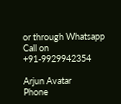or through Whatsapp Call on +91-9929942354

Arjun Avatar
Phone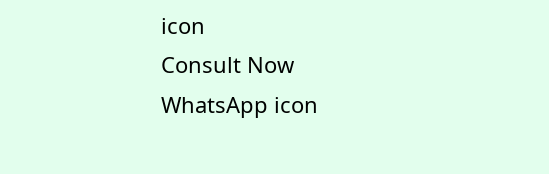icon
Consult Now
WhatsApp icon